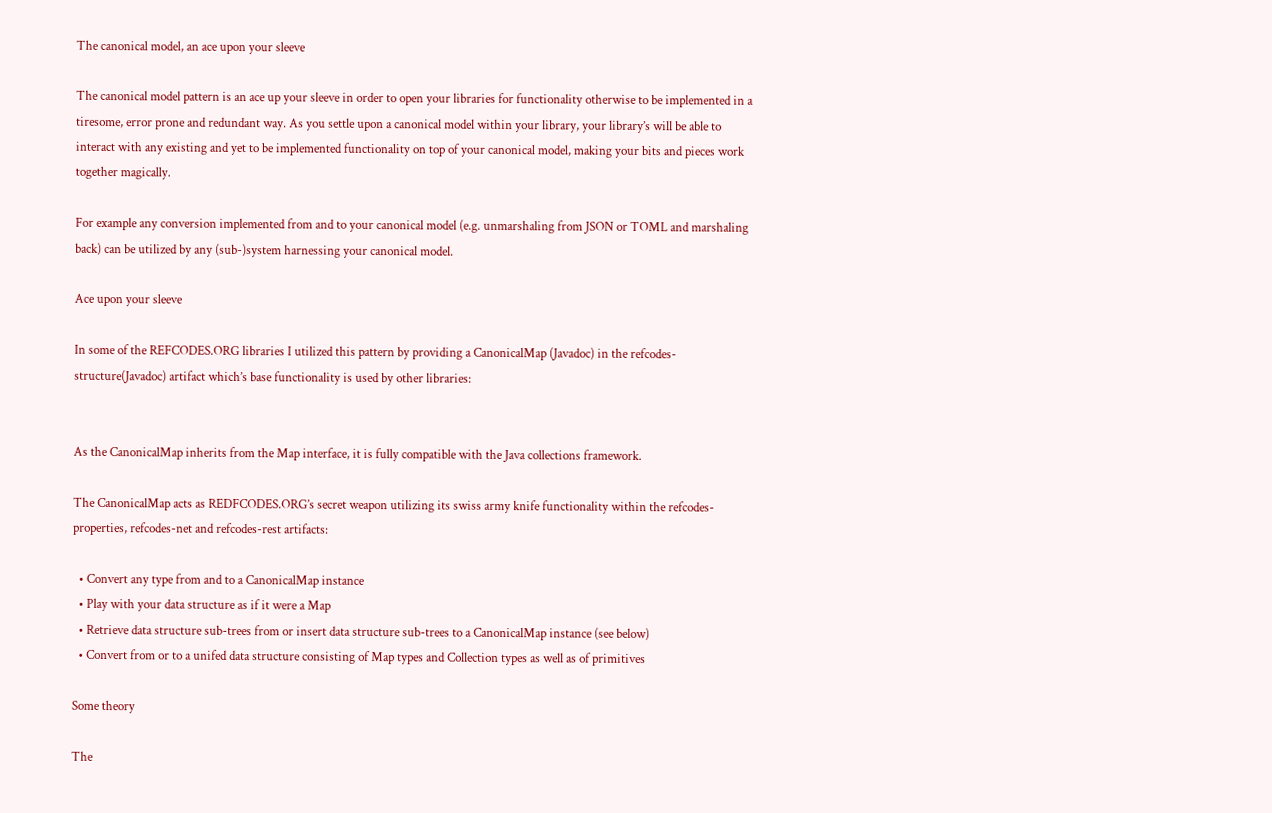The canonical model, an ace upon your sleeve

The canonical model pattern is an ace up your sleeve in order to open your libraries for functionality otherwise to be implemented in a tiresome, error prone and redundant way. As you settle upon a canonical model within your library, your library’s will be able to interact with any existing and yet to be implemented functionality on top of your canonical model, making your bits and pieces work together magically.

For example any conversion implemented from and to your canonical model (e.g. unmarshaling from JSON or TOML and marshaling back) can be utilized by any (sub-)system harnessing your canonical model.

Ace upon your sleeve

In some of the REFCODES.ORG libraries I utilized this pattern by providing a CanonicalMap (Javadoc) in the refcodes-structure(Javadoc) artifact which’s base functionality is used by other libraries:


As the CanonicalMap inherits from the Map interface, it is fully compatible with the Java collections framework.

The CanonicalMap acts as REDFCODES.ORG’s secret weapon utilizing its swiss army knife functionality within the refcodes-properties, refcodes-net and refcodes-rest artifacts:

  • Convert any type from and to a CanonicalMap instance
  • Play with your data structure as if it were a Map
  • Retrieve data structure sub-trees from or insert data structure sub-trees to a CanonicalMap instance (see below)
  • Convert from or to a unifed data structure consisting of Map types and Collection types as well as of primitives

Some theory

The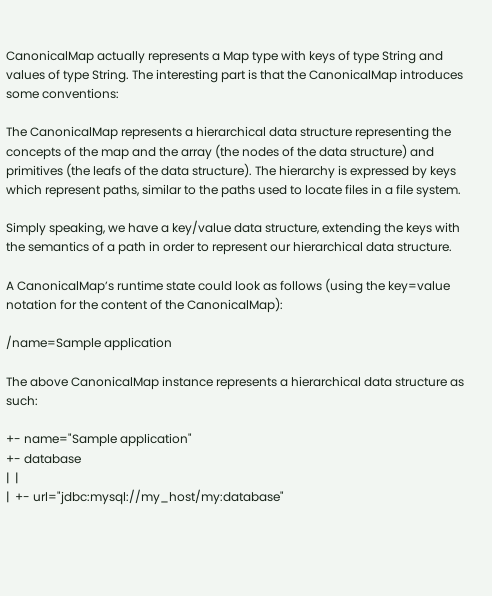CanonicalMap actually represents a Map type with keys of type String and values of type String. The interesting part is that the CanonicalMap introduces some conventions:

The CanonicalMap represents a hierarchical data structure representing the concepts of the map and the array (the nodes of the data structure) and primitives (the leafs of the data structure). The hierarchy is expressed by keys which represent paths, similar to the paths used to locate files in a file system.

Simply speaking, we have a key/value data structure, extending the keys with the semantics of a path in order to represent our hierarchical data structure.

A CanonicalMap’s runtime state could look as follows (using the key=value notation for the content of the CanonicalMap):

/name=Sample application

The above CanonicalMap instance represents a hierarchical data structure as such:

+- name="Sample application"
+- database
|  |
|  +- url="jdbc:mysql://my_host/my:database"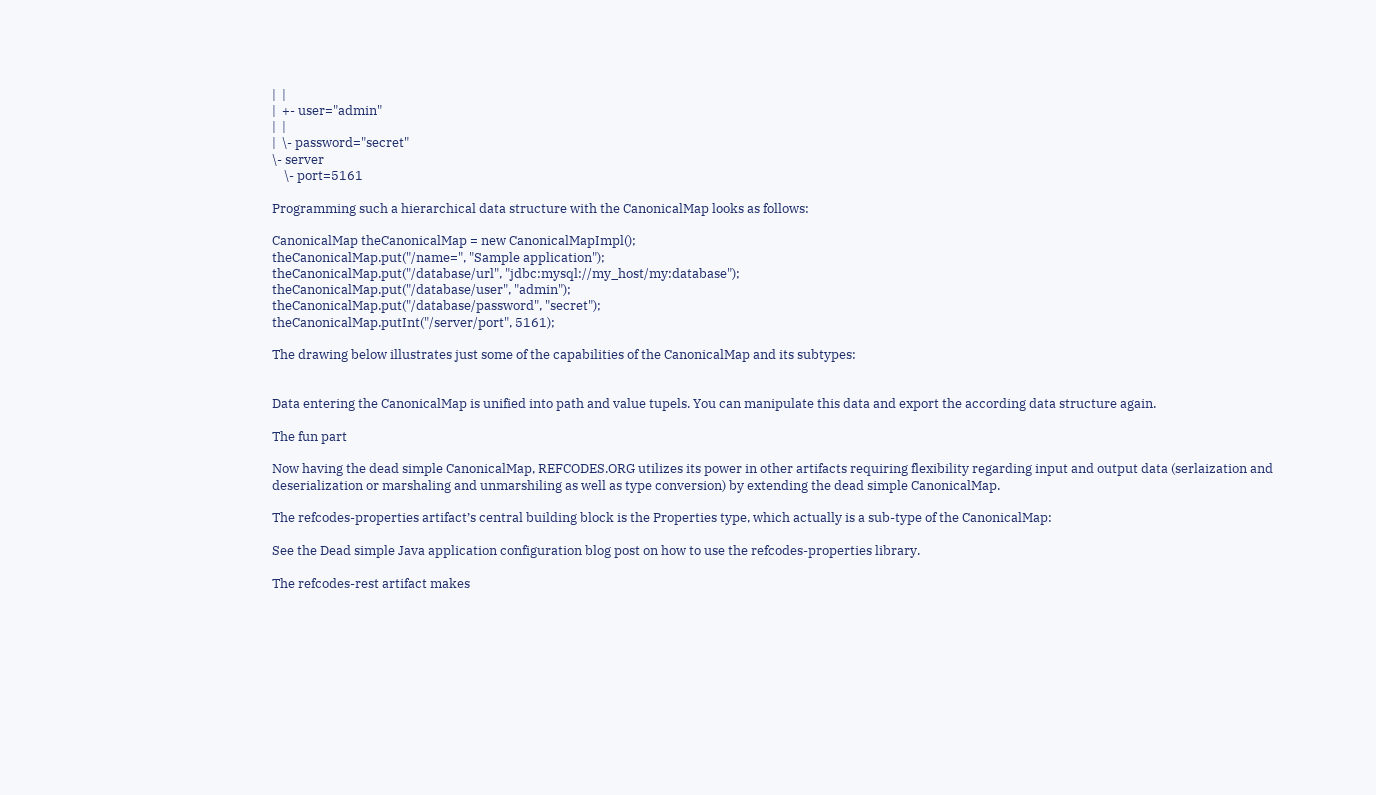|  |
|  +- user="admin"
|  |
|  \- password="secret"
\- server
    \- port=5161

Programming such a hierarchical data structure with the CanonicalMap looks as follows:

CanonicalMap theCanonicalMap = new CanonicalMapImpl();
theCanonicalMap.put("/name=", "Sample application");
theCanonicalMap.put("/database/url", "jdbc:mysql://my_host/my:database");
theCanonicalMap.put("/database/user", "admin");
theCanonicalMap.put("/database/password", "secret");
theCanonicalMap.putInt("/server/port", 5161);

The drawing below illustrates just some of the capabilities of the CanonicalMap and its subtypes:


Data entering the CanonicalMap is unified into path and value tupels. You can manipulate this data and export the according data structure again.

The fun part

Now having the dead simple CanonicalMap, REFCODES.ORG utilizes its power in other artifacts requiring flexibility regarding input and output data (serlaization and deserialization or marshaling and unmarshiling as well as type conversion) by extending the dead simple CanonicalMap.

The refcodes-properties artifact’s central building block is the Properties type, which actually is a sub-type of the CanonicalMap:

See the Dead simple Java application configuration blog post on how to use the refcodes-properties library.

The refcodes-rest artifact makes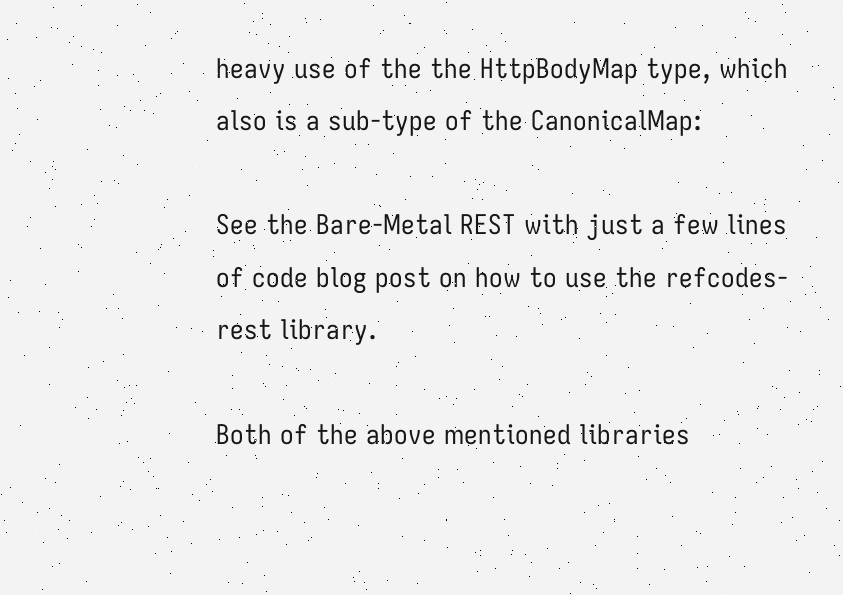heavy use of the the HttpBodyMap type, which also is a sub-type of the CanonicalMap:

See the Bare-Metal REST with just a few lines of code blog post on how to use the refcodes-rest library.

Both of the above mentioned libraries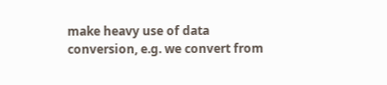make heavy use of data conversion, e.g. we convert from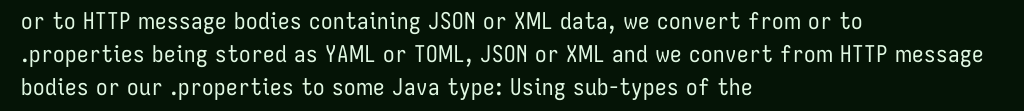or to HTTP message bodies containing JSON or XML data, we convert from or to .properties being stored as YAML or TOML, JSON or XML and we convert from HTTP message bodies or our .properties to some Java type: Using sub-types of the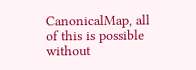CanonicalMap, all of this is possible without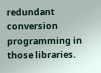redundant conversion programming in those libraries.